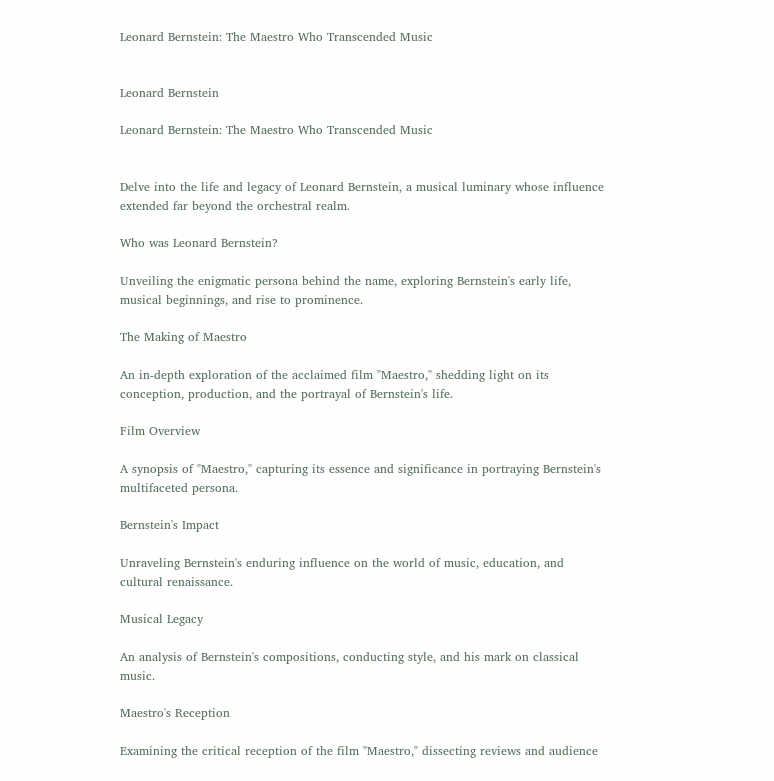Leonard Bernstein: The Maestro Who Transcended Music


Leonard Bernstein

Leonard Bernstein: The Maestro Who Transcended Music


Delve into the life and legacy of Leonard Bernstein, a musical luminary whose influence extended far beyond the orchestral realm.

Who was Leonard Bernstein?

Unveiling the enigmatic persona behind the name, exploring Bernstein's early life, musical beginnings, and rise to prominence.

The Making of Maestro

An in-depth exploration of the acclaimed film "Maestro," shedding light on its conception, production, and the portrayal of Bernstein's life.

Film Overview

A synopsis of "Maestro," capturing its essence and significance in portraying Bernstein's multifaceted persona.

Bernstein's Impact

Unraveling Bernstein's enduring influence on the world of music, education, and cultural renaissance.

Musical Legacy

An analysis of Bernstein's compositions, conducting style, and his mark on classical music.

Maestro's Reception

Examining the critical reception of the film "Maestro," dissecting reviews and audience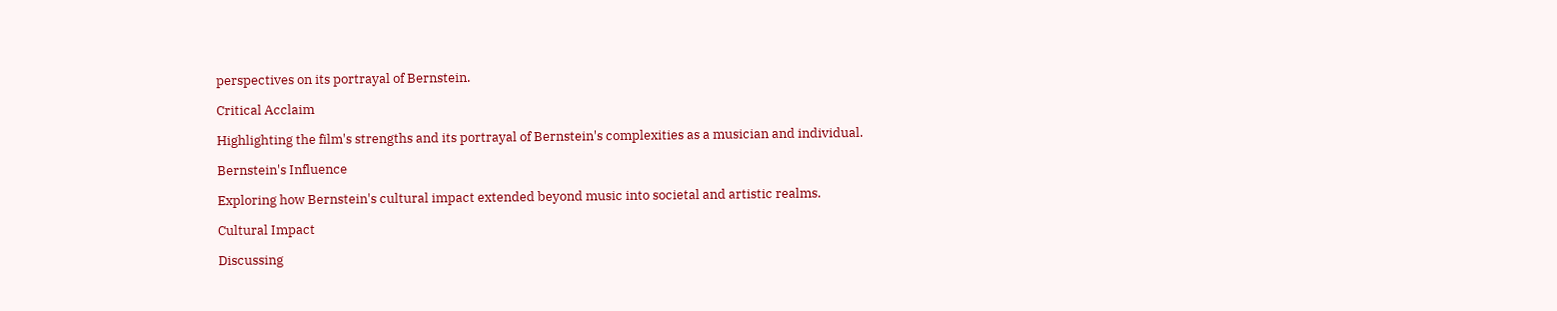perspectives on its portrayal of Bernstein.

Critical Acclaim

Highlighting the film's strengths and its portrayal of Bernstein's complexities as a musician and individual.

Bernstein's Influence

Exploring how Bernstein's cultural impact extended beyond music into societal and artistic realms.

Cultural Impact

Discussing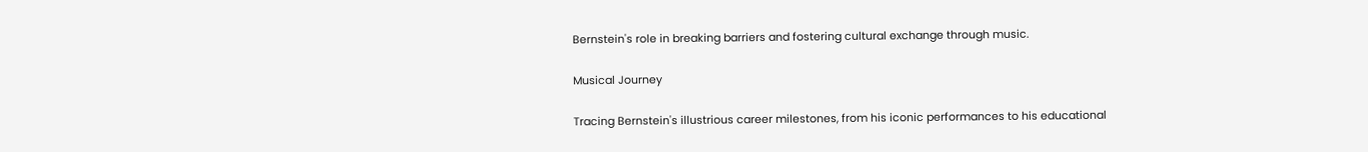Bernstein's role in breaking barriers and fostering cultural exchange through music.

Musical Journey

Tracing Bernstein's illustrious career milestones, from his iconic performances to his educational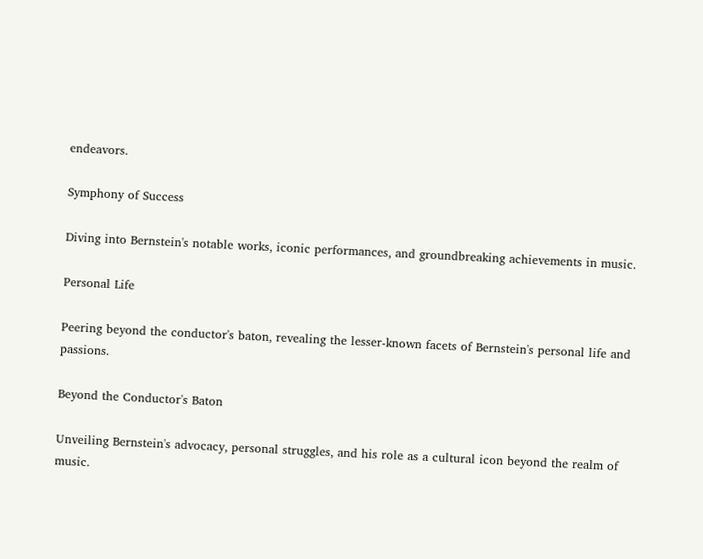endeavors.

Symphony of Success

Diving into Bernstein's notable works, iconic performances, and groundbreaking achievements in music.

Personal Life

Peering beyond the conductor's baton, revealing the lesser-known facets of Bernstein's personal life and passions.

Beyond the Conductor's Baton

Unveiling Bernstein's advocacy, personal struggles, and his role as a cultural icon beyond the realm of music.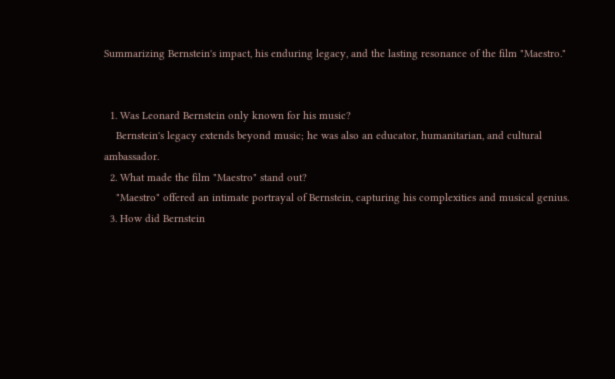Summarizing Bernstein's impact, his enduring legacy, and the lasting resonance of the film "Maestro."


  1. Was Leonard Bernstein only known for his music?
    Bernstein's legacy extends beyond music; he was also an educator, humanitarian, and cultural ambassador.
  2. What made the film "Maestro" stand out?
    "Maestro" offered an intimate portrayal of Bernstein, capturing his complexities and musical genius.
  3. How did Bernstein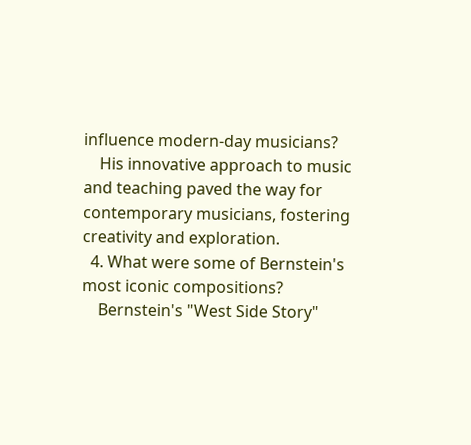influence modern-day musicians?
    His innovative approach to music and teaching paved the way for contemporary musicians, fostering creativity and exploration.
  4. What were some of Bernstein's most iconic compositions?
    Bernstein's "West Side Story"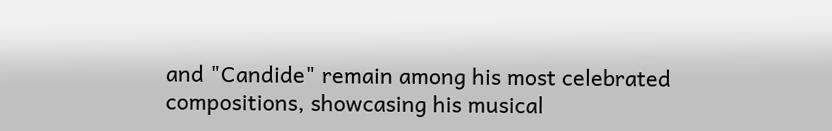and "Candide" remain among his most celebrated compositions, showcasing his musical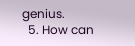genius.
  5. How can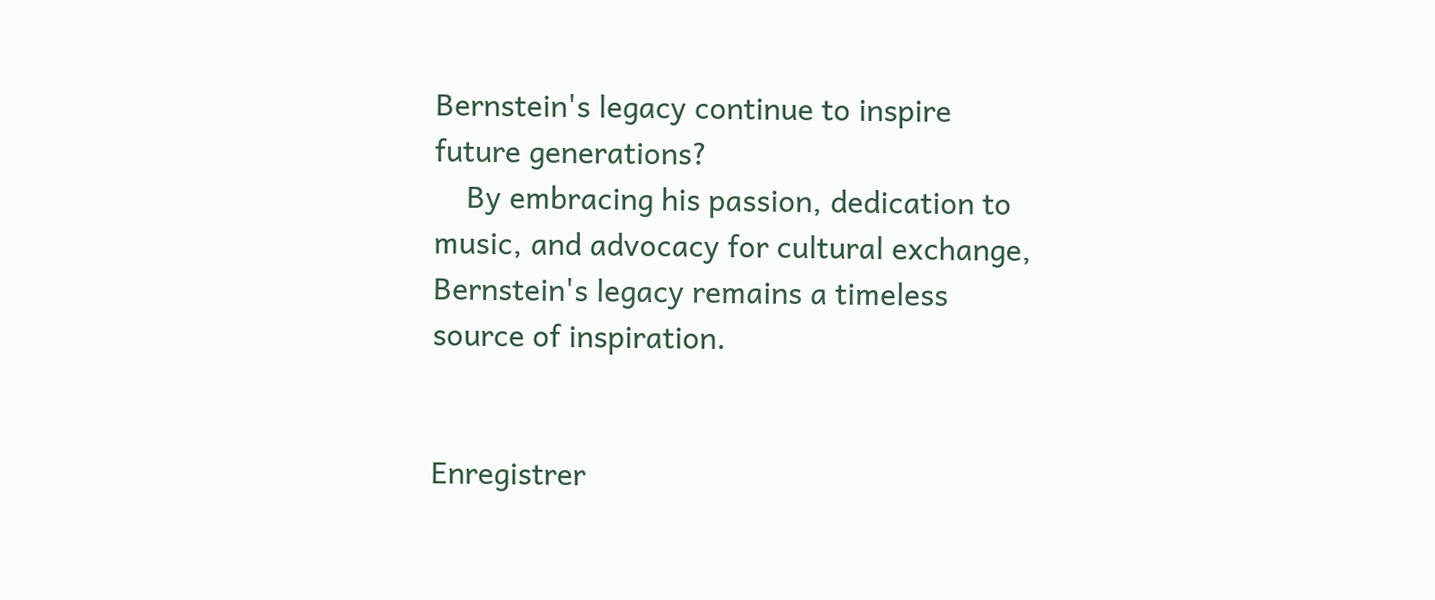Bernstein's legacy continue to inspire future generations?
    By embracing his passion, dedication to music, and advocacy for cultural exchange, Bernstein's legacy remains a timeless source of inspiration.


Enregistrer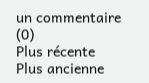un commentaire (0)
Plus récente Plus ancienne